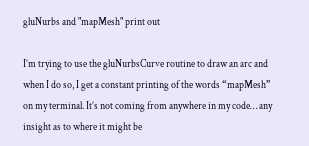gluNurbs and "mapMesh" print out

I’m trying to use the gluNurbsCurve routine to draw an arc and when I do so, I get a constant printing of the words “mapMesh” on my terminal. It’s not coming from anywhere in my code… any insight as to where it might be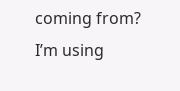coming from? I’m using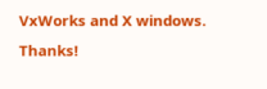VxWorks and X windows. Thanks!